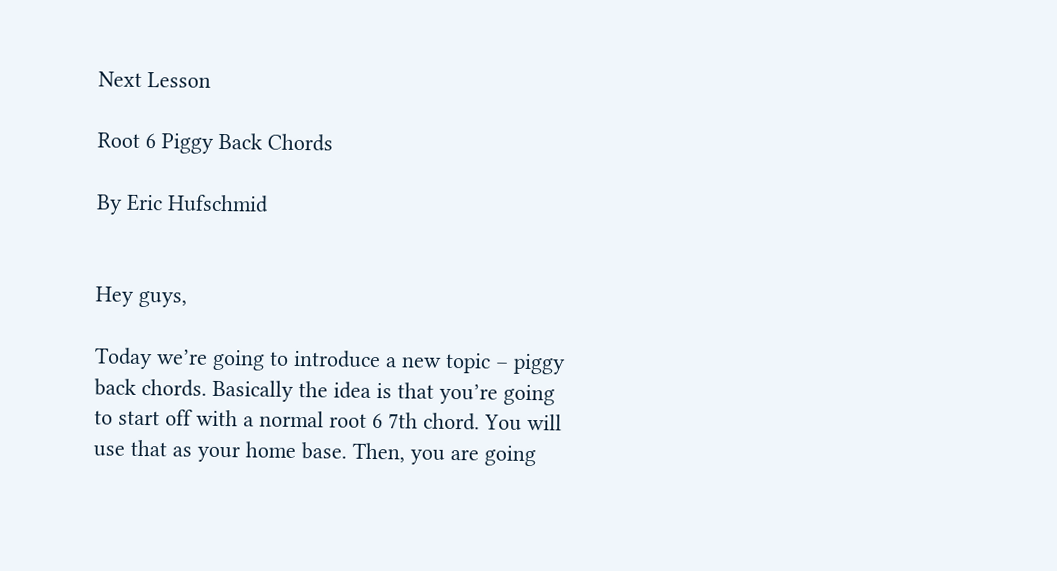Next Lesson

Root 6 Piggy Back Chords

By Eric Hufschmid


Hey guys,

Today we’re going to introduce a new topic – piggy back chords. Basically the idea is that you’re going to start off with a normal root 6 7th chord. You will use that as your home base. Then, you are going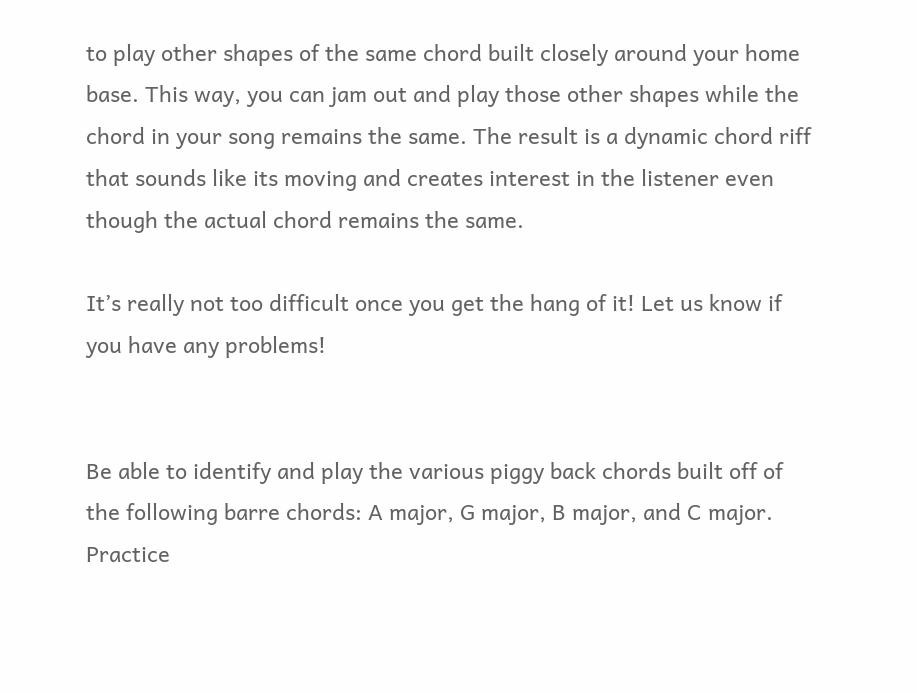to play other shapes of the same chord built closely around your home base. This way, you can jam out and play those other shapes while the chord in your song remains the same. The result is a dynamic chord riff that sounds like its moving and creates interest in the listener even though the actual chord remains the same.

It’s really not too difficult once you get the hang of it! Let us know if you have any problems!


Be able to identify and play the various piggy back chords built off of the following barre chords: A major, G major, B major, and C major. Practice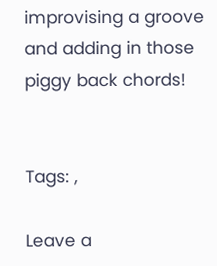improvising a groove and adding in those piggy back chords!


Tags: ,

Leave a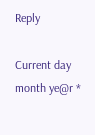Reply

Current day month ye@r *